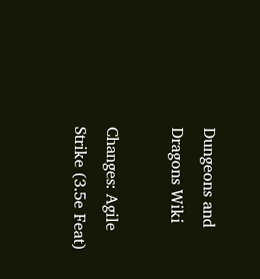Dungeons and Dragons Wiki

Changes: Agile Strike (3.5e Feat)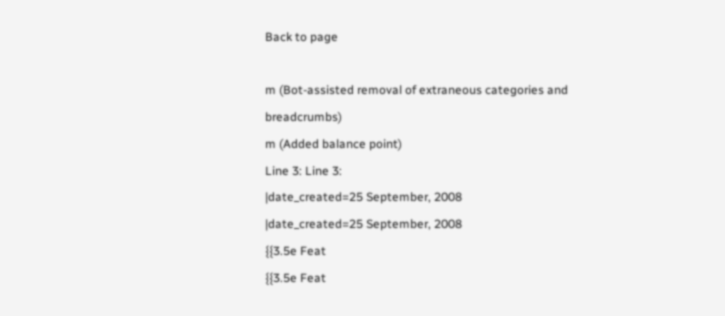Back to page

m (Bot-assisted removal of extraneous categories and breadcrumbs)
m (Added balance point)
Line 3: Line 3:
|date_created=25 September, 2008
|date_created=25 September, 2008
{{3.5e Feat
{{3.5e Feat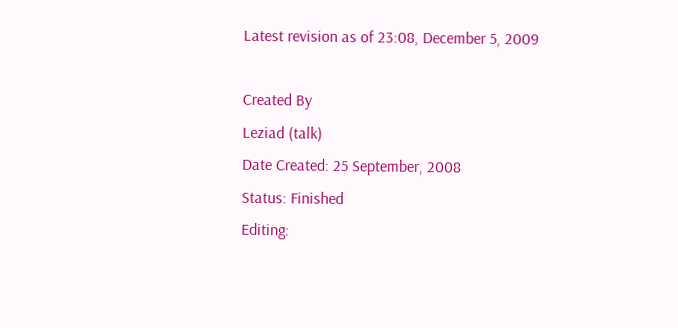Latest revision as of 23:08, December 5, 2009

Created By
Leziad (talk)
Date Created: 25 September, 2008
Status: Finished
Editing: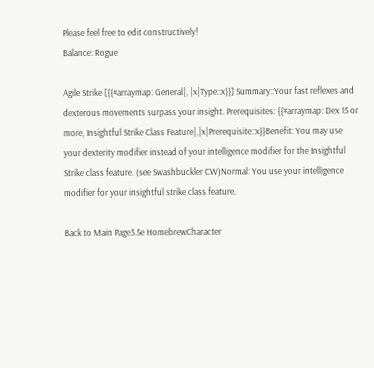Please feel free to edit constructively!
Balance: Rogue

Agile Strike [{{#arraymap: General|, |x|Type::x}}] Summary::Your fast reflexes and dexterous movements surpass your insight. Prerequisites: {{#arraymap: Dex 15 or more, Insightful Strike Class Feature|,|x|Prerequisite::x}}Benefit: You may use your dexterity modifier instead of your intelligence modifier for the Insightful Strike class feature. (see Swashbuckler CW)Normal: You use your intelligence modifier for your insightful strike class feature.

Back to Main Page3.5e HomebrewCharacter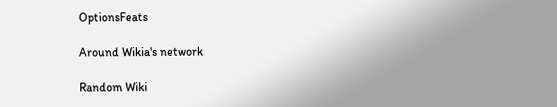OptionsFeats

Around Wikia's network

Random Wiki